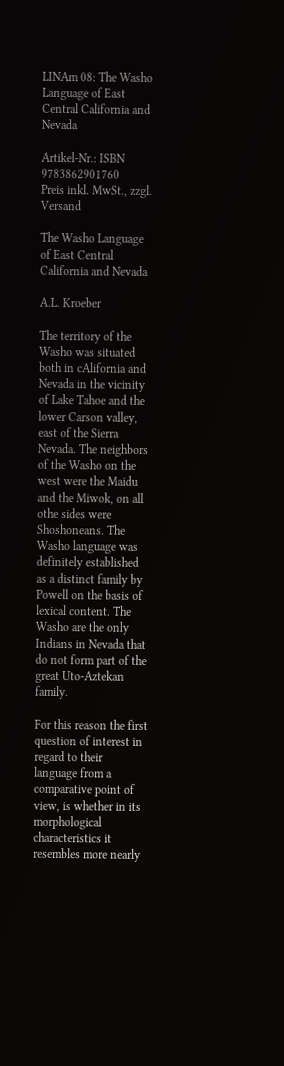LINAm 08: The Washo Language of East Central California and Nevada

Artikel-Nr.: ISBN 9783862901760
Preis inkl. MwSt., zzgl. Versand

The Washo Language of East Central California and Nevada

A.L. Kroeber

The territory of the Washo was situated both in cAlifornia and Nevada in the vicinity of Lake Tahoe and the lower Carson valley, east of the Sierra Nevada. The neighbors of the Washo on the west were the Maidu and the Miwok, on all othe sides were Shoshoneans. The Washo language was definitely established as a distinct family by Powell on the basis of lexical content. The Washo are the only Indians in Nevada that do not form part of the great Uto-Aztekan family.

For this reason the first question of interest in regard to their language from a comparative point of view, is whether in its morphological characteristics it resembles more nearly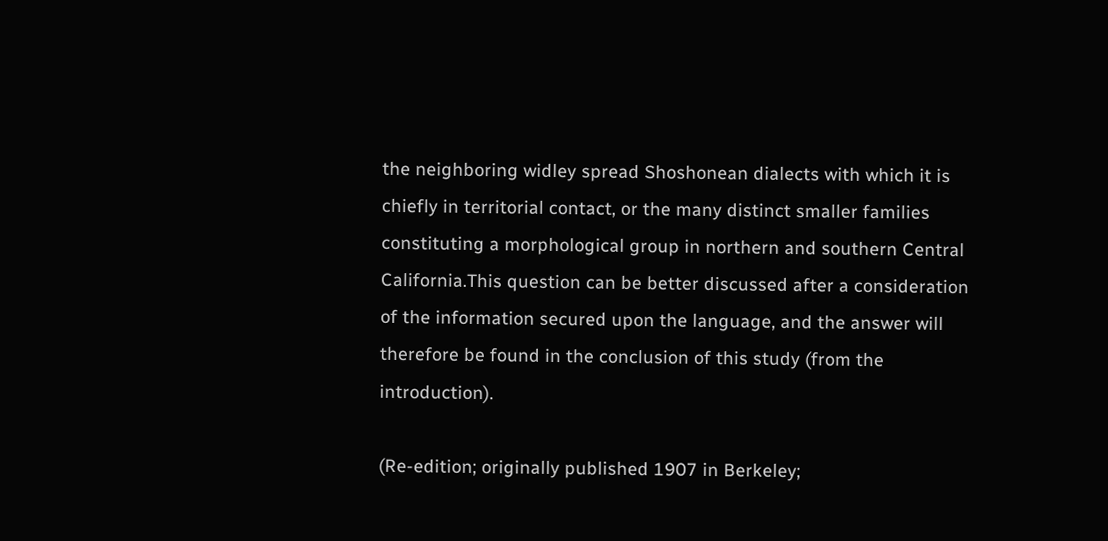the neighboring widley spread Shoshonean dialects with which it is chiefly in territorial contact, or the many distinct smaller families constituting a morphological group in northern and southern Central California.This question can be better discussed after a consideration of the information secured upon the language, and the answer will therefore be found in the conclusion of this study (from the introduction).

(Re-edition; originally published 1907 in Berkeley;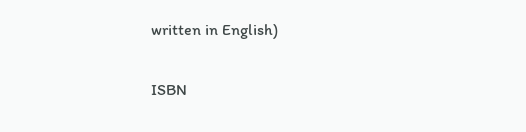written in English)

ISBN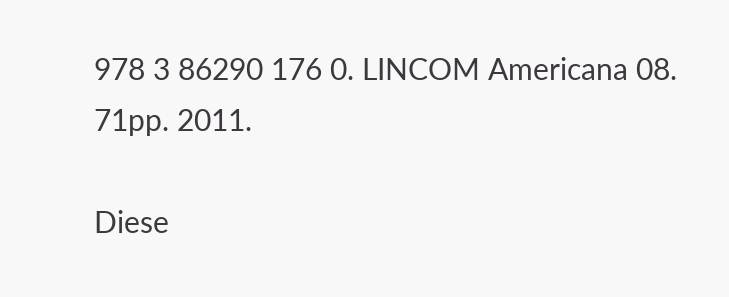978 3 86290 176 0. LINCOM Americana 08. 71pp. 2011.

Diese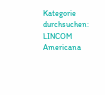Kategorie durchsuchen: LINCOM Americana